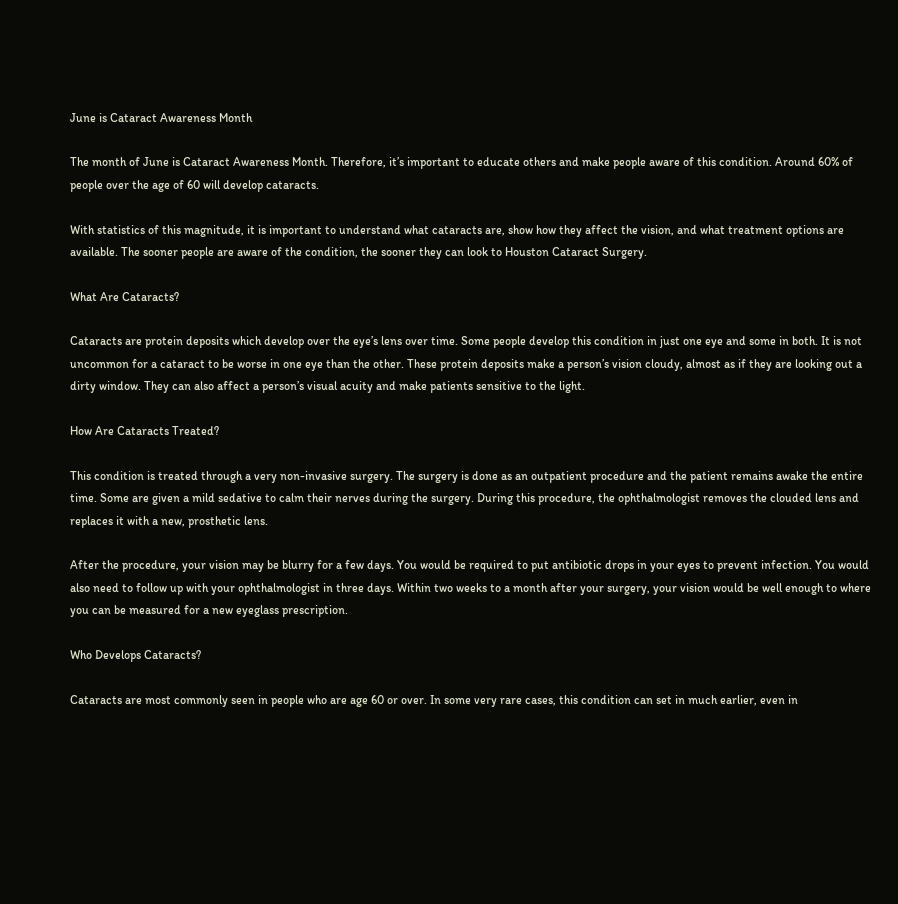June is Cataract Awareness Month

The month of June is Cataract Awareness Month. Therefore, it’s important to educate others and make people aware of this condition. Around 60% of people over the age of 60 will develop cataracts.

With statistics of this magnitude, it is important to understand what cataracts are, show how they affect the vision, and what treatment options are available. The sooner people are aware of the condition, the sooner they can look to Houston Cataract Surgery.

What Are Cataracts?

Cataracts are protein deposits which develop over the eye’s lens over time. Some people develop this condition in just one eye and some in both. It is not uncommon for a cataract to be worse in one eye than the other. These protein deposits make a person’s vision cloudy, almost as if they are looking out a dirty window. They can also affect a person’s visual acuity and make patients sensitive to the light.

How Are Cataracts Treated?

This condition is treated through a very non-invasive surgery. The surgery is done as an outpatient procedure and the patient remains awake the entire time. Some are given a mild sedative to calm their nerves during the surgery. During this procedure, the ophthalmologist removes the clouded lens and replaces it with a new, prosthetic lens.

After the procedure, your vision may be blurry for a few days. You would be required to put antibiotic drops in your eyes to prevent infection. You would also need to follow up with your ophthalmologist in three days. Within two weeks to a month after your surgery, your vision would be well enough to where you can be measured for a new eyeglass prescription.

Who Develops Cataracts?

Cataracts are most commonly seen in people who are age 60 or over. In some very rare cases, this condition can set in much earlier, even in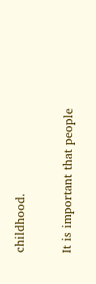childhood.

It is important that people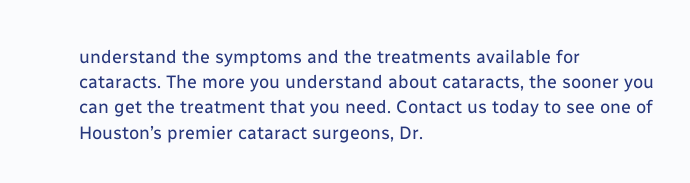understand the symptoms and the treatments available for cataracts. The more you understand about cataracts, the sooner you can get the treatment that you need. Contact us today to see one of Houston’s premier cataract surgeons, Dr.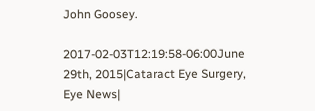John Goosey.

2017-02-03T12:19:58-06:00June 29th, 2015|Cataract Eye Surgery, Eye News|